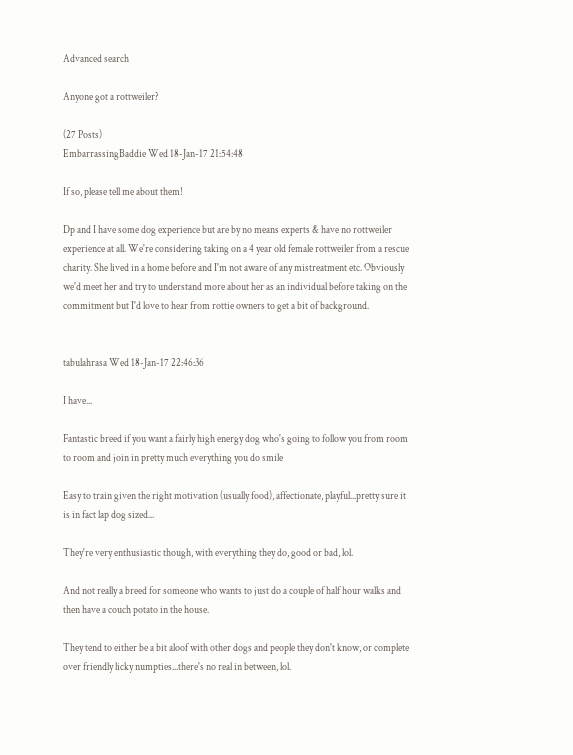Advanced search

Anyone got a rottweiler?

(27 Posts)
EmbarrassingBaddie Wed 18-Jan-17 21:54:48

If so, please tell me about them!

Dp and I have some dog experience but are by no means experts & have no rottweiler experience at all. We're considering taking on a 4 year old female rottweiler from a rescue charity. She lived in a home before and I'm not aware of any mistreatment etc. Obviously we'd meet her and try to understand more about her as an individual before taking on the commitment but I'd love to hear from rottie owners to get a bit of background.


tabulahrasa Wed 18-Jan-17 22:46:36

I have...

Fantastic breed if you want a fairly high energy dog who's going to follow you from room to room and join in pretty much everything you do smile

Easy to train given the right motivation (usually food), affectionate, playful...pretty sure it is in fact lap dog sized...

They're very enthusiastic though, with everything they do, good or bad, lol.

And not really a breed for someone who wants to just do a couple of half hour walks and then have a couch potato in the house.

They tend to either be a bit aloof with other dogs and people they don't know, or complete over friendly licky numpties...there's no real in between, lol.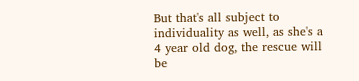But that's all subject to individuality as well, as she's a 4 year old dog, the rescue will be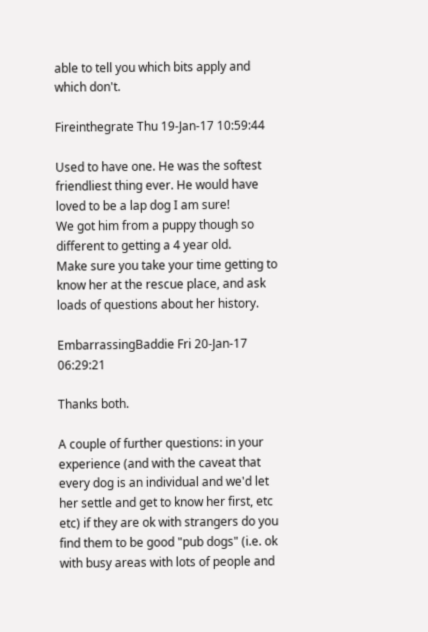able to tell you which bits apply and which don't.

Fireinthegrate Thu 19-Jan-17 10:59:44

Used to have one. He was the softest friendliest thing ever. He would have loved to be a lap dog I am sure!
We got him from a puppy though so different to getting a 4 year old.
Make sure you take your time getting to know her at the rescue place, and ask loads of questions about her history.

EmbarrassingBaddie Fri 20-Jan-17 06:29:21

Thanks both.

A couple of further questions: in your experience (and with the caveat that every dog is an individual and we'd let her settle and get to know her first, etc etc) if they are ok with strangers do you find them to be good "pub dogs" (i.e. ok with busy areas with lots of people and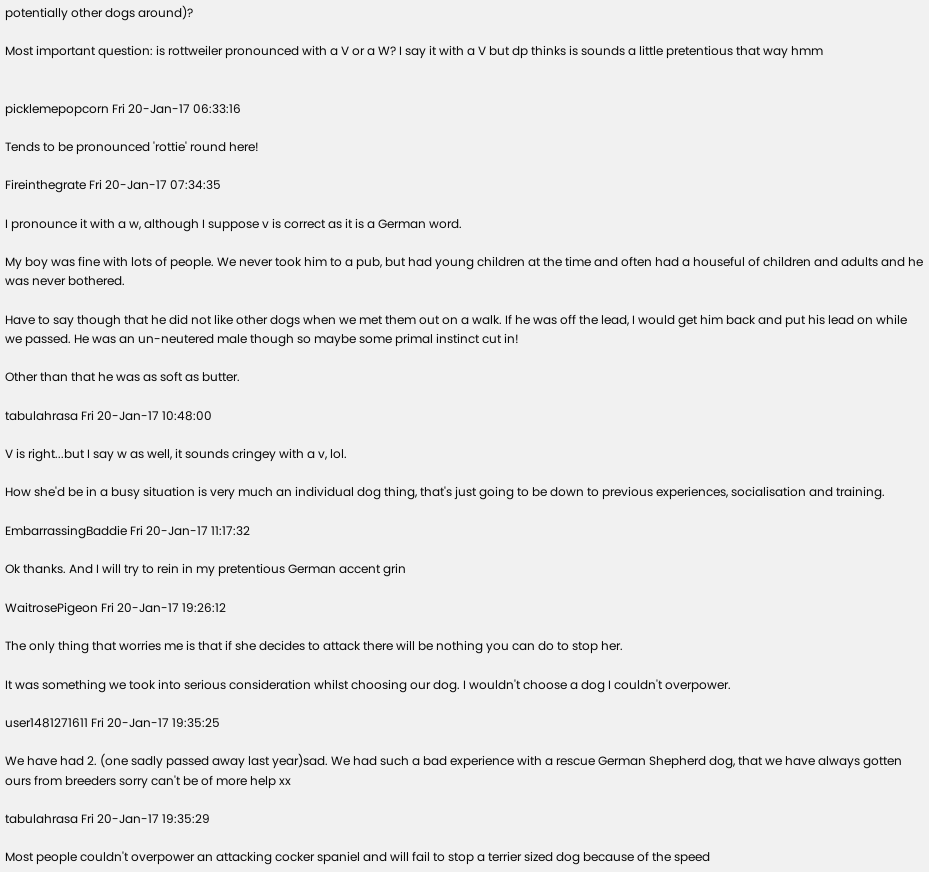potentially other dogs around)?

Most important question: is rottweiler pronounced with a V or a W? I say it with a V but dp thinks is sounds a little pretentious that way hmm


picklemepopcorn Fri 20-Jan-17 06:33:16

Tends to be pronounced 'rottie' round here!

Fireinthegrate Fri 20-Jan-17 07:34:35

I pronounce it with a w, although I suppose v is correct as it is a German word.

My boy was fine with lots of people. We never took him to a pub, but had young children at the time and often had a houseful of children and adults and he was never bothered.

Have to say though that he did not like other dogs when we met them out on a walk. If he was off the lead, I would get him back and put his lead on while we passed. He was an un-neutered male though so maybe some primal instinct cut in!

Other than that he was as soft as butter.

tabulahrasa Fri 20-Jan-17 10:48:00

V is right...but I say w as well, it sounds cringey with a v, lol.

How she'd be in a busy situation is very much an individual dog thing, that's just going to be down to previous experiences, socialisation and training.

EmbarrassingBaddie Fri 20-Jan-17 11:17:32

Ok thanks. And I will try to rein in my pretentious German accent grin

WaitrosePigeon Fri 20-Jan-17 19:26:12

The only thing that worries me is that if she decides to attack there will be nothing you can do to stop her.

It was something we took into serious consideration whilst choosing our dog. I wouldn't choose a dog I couldn't overpower.

user1481271611 Fri 20-Jan-17 19:35:25

We have had 2. (one sadly passed away last year)sad. We had such a bad experience with a rescue German Shepherd dog, that we have always gotten ours from breeders sorry can't be of more help xx

tabulahrasa Fri 20-Jan-17 19:35:29

Most people couldn't overpower an attacking cocker spaniel and will fail to stop a terrier sized dog because of the speed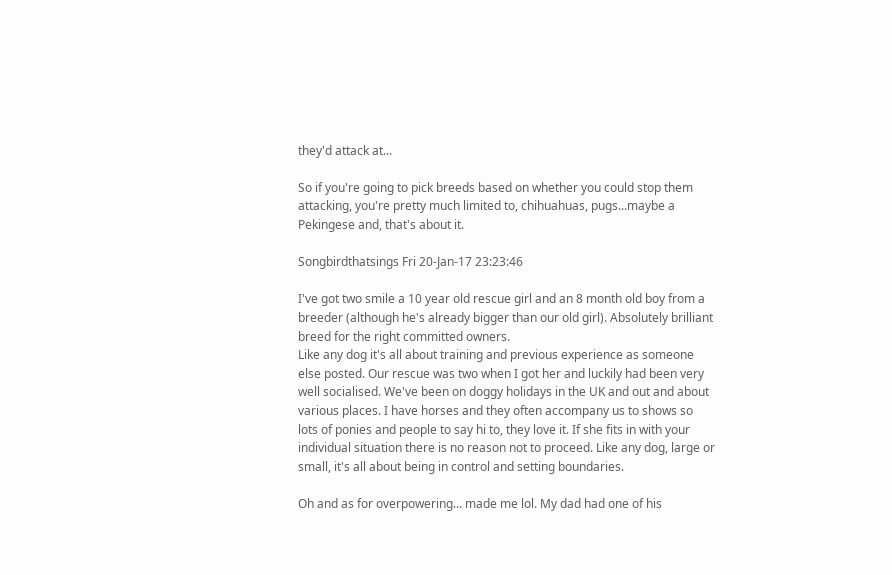they'd attack at...

So if you're going to pick breeds based on whether you could stop them attacking, you're pretty much limited to, chihuahuas, pugs...maybe a Pekingese and, that's about it.

Songbirdthatsings Fri 20-Jan-17 23:23:46

I've got two smile a 10 year old rescue girl and an 8 month old boy from a breeder (although he's already bigger than our old girl). Absolutely brilliant breed for the right committed owners.
Like any dog it's all about training and previous experience as someone else posted. Our rescue was two when I got her and luckily had been very well socialised. We've been on doggy holidays in the UK and out and about various places. I have horses and they often accompany us to shows so lots of ponies and people to say hi to, they love it. If she fits in with your individual situation there is no reason not to proceed. Like any dog, large or small, it's all about being in control and setting boundaries.

Oh and as for overpowering... made me lol. My dad had one of his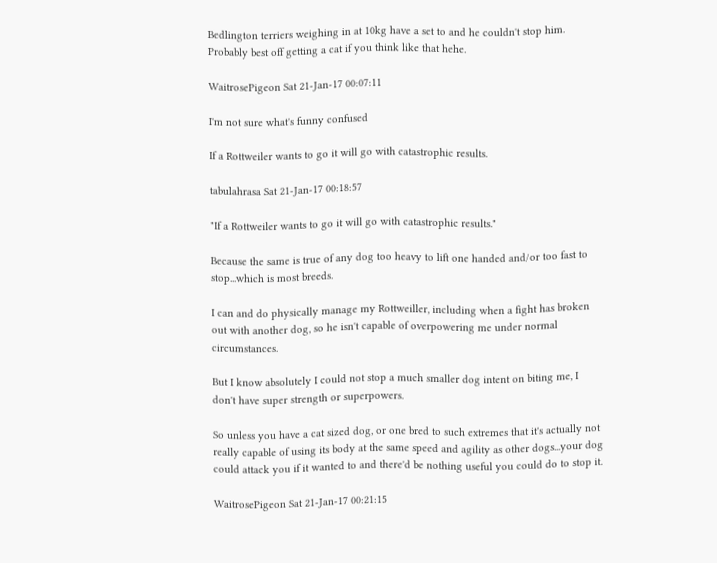Bedlington terriers weighing in at 10kg have a set to and he couldn't stop him. Probably best off getting a cat if you think like that hehe.

WaitrosePigeon Sat 21-Jan-17 00:07:11

I'm not sure what's funny confused

If a Rottweiler wants to go it will go with catastrophic results.

tabulahrasa Sat 21-Jan-17 00:18:57

"If a Rottweiler wants to go it will go with catastrophic results."

Because the same is true of any dog too heavy to lift one handed and/or too fast to stop...which is most breeds.

I can and do physically manage my Rottweiller, including when a fight has broken out with another dog, so he isn't capable of overpowering me under normal circumstances.

But I know absolutely I could not stop a much smaller dog intent on biting me, I don't have super strength or superpowers.

So unless you have a cat sized dog, or one bred to such extremes that it's actually not really capable of using its body at the same speed and agility as other dogs...your dog could attack you if it wanted to and there'd be nothing useful you could do to stop it.

WaitrosePigeon Sat 21-Jan-17 00:21:15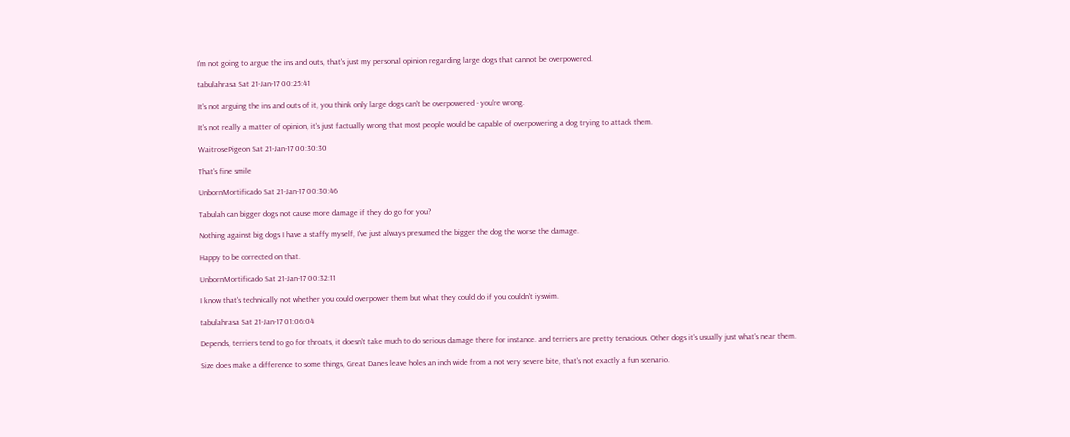I'm not going to argue the ins and outs, that's just my personal opinion regarding large dogs that cannot be overpowered.

tabulahrasa Sat 21-Jan-17 00:25:41

It's not arguing the ins and outs of it, you think only large dogs can't be overpowered - you're wrong.

It's not really a matter of opinion, it's just factually wrong that most people would be capable of overpowering a dog trying to attack them.

WaitrosePigeon Sat 21-Jan-17 00:30:30

That's fine smile

UnbornMortificado Sat 21-Jan-17 00:30:46

Tabulah can bigger dogs not cause more damage if they do go for you?

Nothing against big dogs I have a staffy myself, I've just always presumed the bigger the dog the worse the damage.

Happy to be corrected on that.

UnbornMortificado Sat 21-Jan-17 00:32:11

I know that's technically not whether you could overpower them but what they could do if you couldn't iyswim.

tabulahrasa Sat 21-Jan-17 01:06:04

Depends, terriers tend to go for throats, it doesn't take much to do serious damage there for instance. and terriers are pretty tenacious. Other dogs it's usually just what's near them.

Size does make a difference to some things, Great Danes leave holes an inch wide from a not very severe bite, that's not exactly a fun scenario.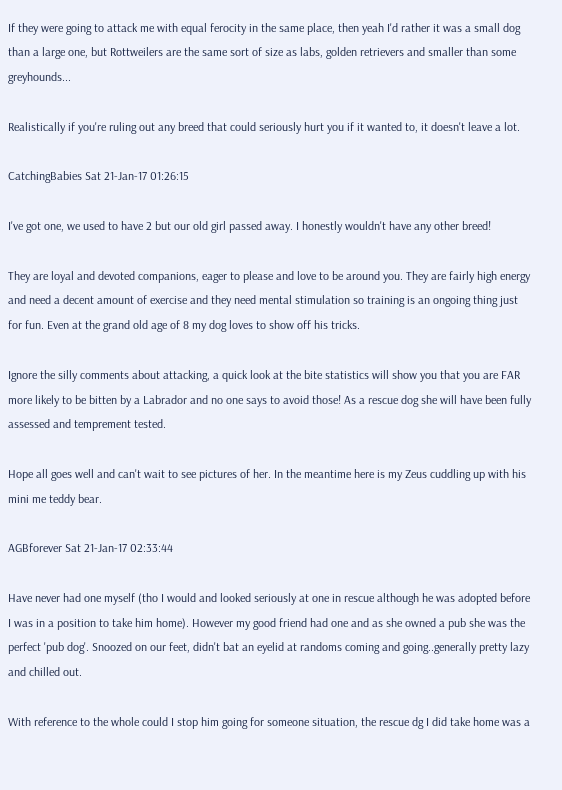If they were going to attack me with equal ferocity in the same place, then yeah I'd rather it was a small dog than a large one, but Rottweilers are the same sort of size as labs, golden retrievers and smaller than some greyhounds...

Realistically if you're ruling out any breed that could seriously hurt you if it wanted to, it doesn't leave a lot.

CatchingBabies Sat 21-Jan-17 01:26:15

I've got one, we used to have 2 but our old girl passed away. I honestly wouldn't have any other breed!

They are loyal and devoted companions, eager to please and love to be around you. They are fairly high energy and need a decent amount of exercise and they need mental stimulation so training is an ongoing thing just for fun. Even at the grand old age of 8 my dog loves to show off his tricks.

Ignore the silly comments about attacking, a quick look at the bite statistics will show you that you are FAR more likely to be bitten by a Labrador and no one says to avoid those! As a rescue dog she will have been fully assessed and temprement tested.

Hope all goes well and can't wait to see pictures of her. In the meantime here is my Zeus cuddling up with his mini me teddy bear.

AGBforever Sat 21-Jan-17 02:33:44

Have never had one myself (tho I would and looked seriously at one in rescue although he was adopted before I was in a position to take him home). However my good friend had one and as she owned a pub she was the perfect 'pub dog'. Snoozed on our feet, didn't bat an eyelid at randoms coming and going..generally pretty lazy and chilled out.

With reference to the whole could I stop him going for someone situation, the rescue dg I did take home was a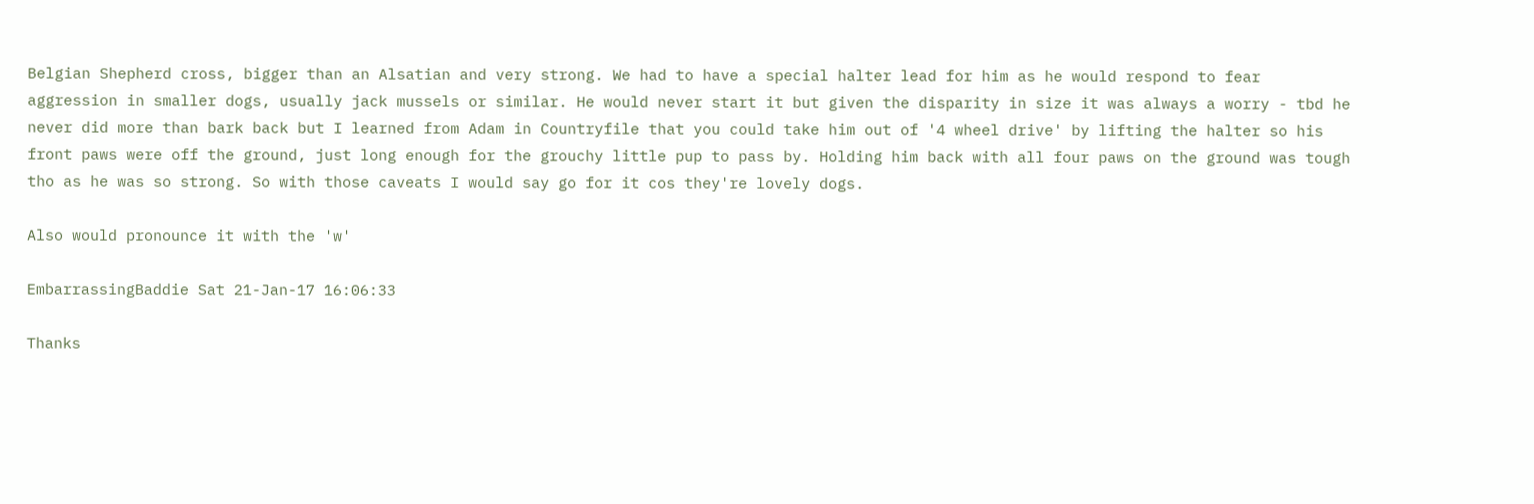Belgian Shepherd cross, bigger than an Alsatian and very strong. We had to have a special halter lead for him as he would respond to fear aggression in smaller dogs, usually jack mussels or similar. He would never start it but given the disparity in size it was always a worry - tbd he never did more than bark back but I learned from Adam in Countryfile that you could take him out of '4 wheel drive' by lifting the halter so his front paws were off the ground, just long enough for the grouchy little pup to pass by. Holding him back with all four paws on the ground was tough tho as he was so strong. So with those caveats I would say go for it cos they're lovely dogs.

Also would pronounce it with the 'w'

EmbarrassingBaddie Sat 21-Jan-17 16:06:33

Thanks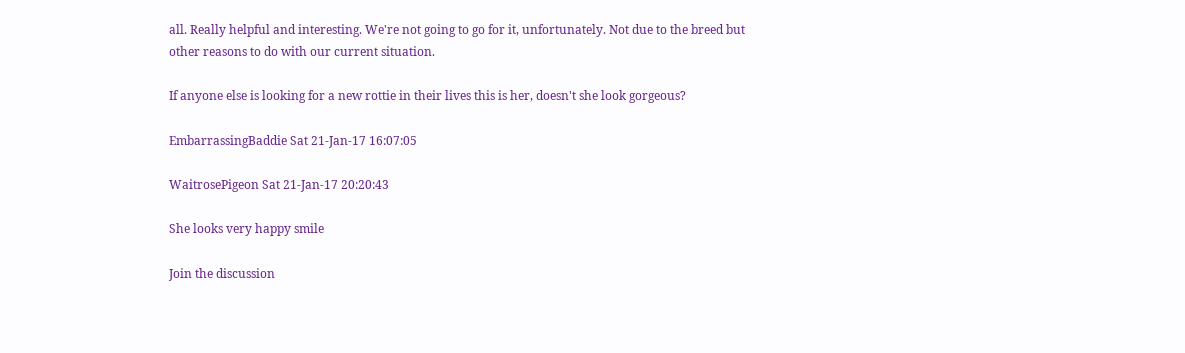all. Really helpful and interesting. We're not going to go for it, unfortunately. Not due to the breed but other reasons to do with our current situation.

If anyone else is looking for a new rottie in their lives this is her, doesn't she look gorgeous?

EmbarrassingBaddie Sat 21-Jan-17 16:07:05

WaitrosePigeon Sat 21-Jan-17 20:20:43

She looks very happy smile

Join the discussion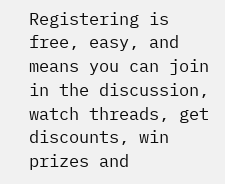Registering is free, easy, and means you can join in the discussion, watch threads, get discounts, win prizes and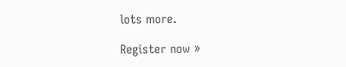lots more.

Register now »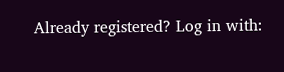Already registered? Log in with: